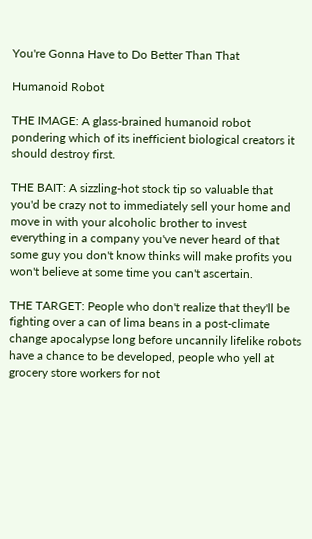You're Gonna Have to Do Better Than That

Humanoid Robot

THE IMAGE: A glass-brained humanoid robot pondering which of its inefficient biological creators it should destroy first.

THE BAIT: A sizzling-hot stock tip so valuable that you'd be crazy not to immediately sell your home and move in with your alcoholic brother to invest everything in a company you've never heard of that some guy you don't know thinks will make profits you won't believe at some time you can't ascertain.

THE TARGET: People who don't realize that they'll be fighting over a can of lima beans in a post-climate change apocalypse long before uncannily lifelike robots have a chance to be developed, people who yell at grocery store workers for not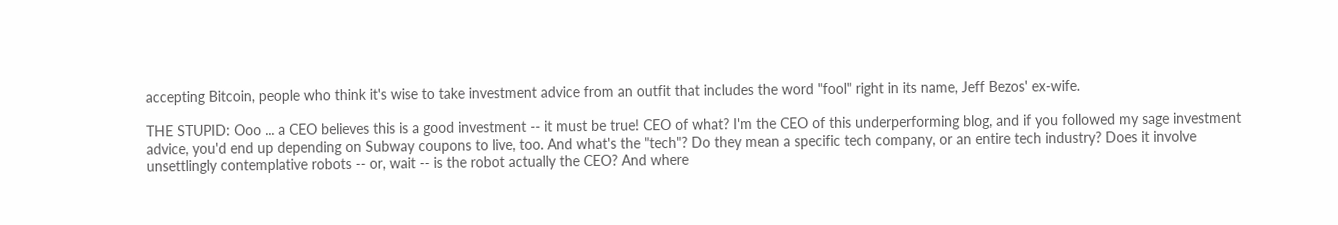accepting Bitcoin, people who think it's wise to take investment advice from an outfit that includes the word "fool" right in its name, Jeff Bezos' ex-wife.

THE STUPID: Ooo ... a CEO believes this is a good investment -- it must be true! CEO of what? I'm the CEO of this underperforming blog, and if you followed my sage investment advice, you'd end up depending on Subway coupons to live, too. And what's the "tech"? Do they mean a specific tech company, or an entire tech industry? Does it involve unsettlingly contemplative robots -- or, wait -- is the robot actually the CEO? And where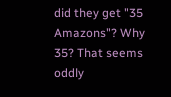did they get "35 Amazons"? Why 35? That seems oddly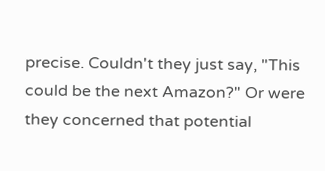precise. Couldn't they just say, "This could be the next Amazon?" Or were they concerned that potential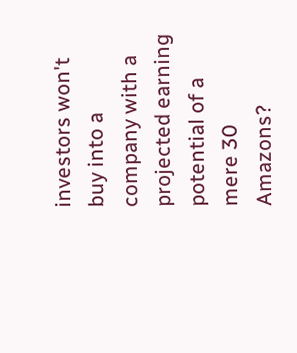investors won't buy into a company with a projected earning potential of a mere 30 Amazons?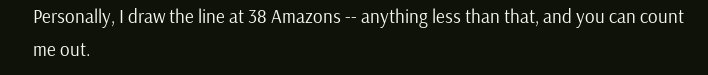Personally, I draw the line at 38 Amazons -- anything less than that, and you can count me out.